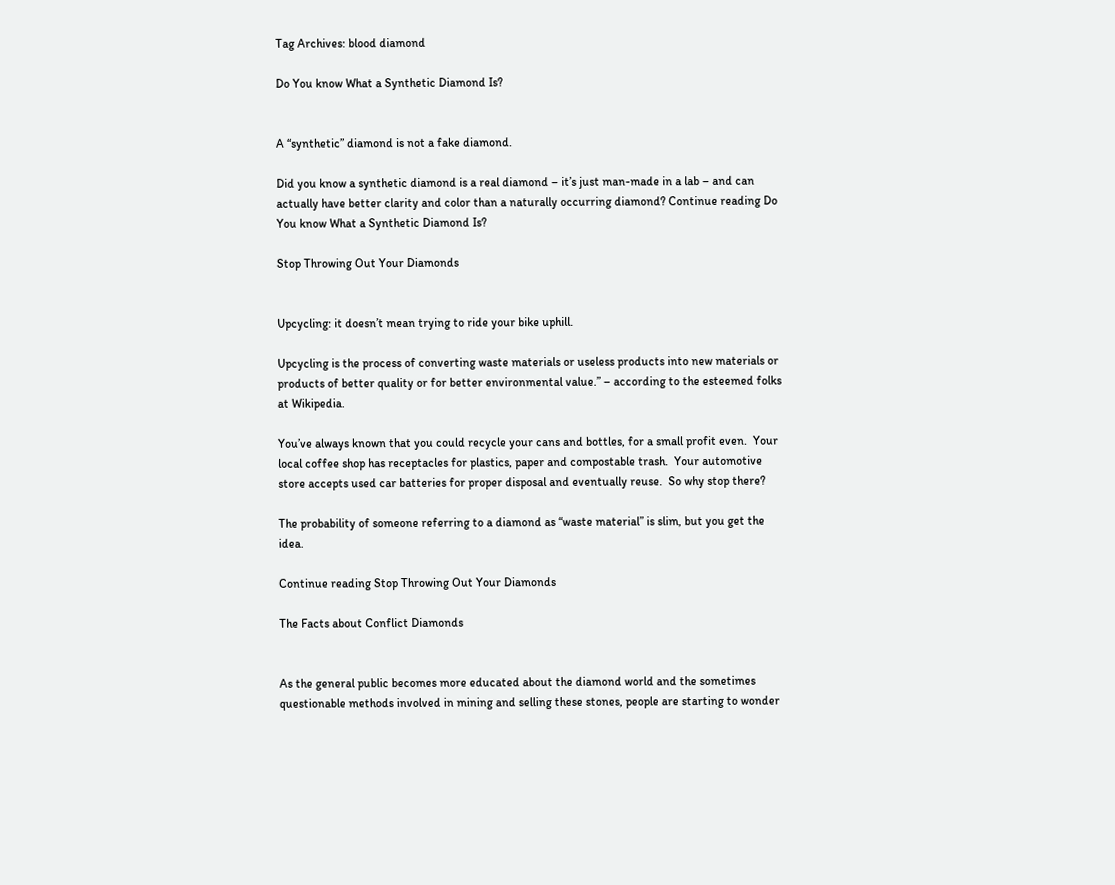Tag Archives: blood diamond

Do You know What a Synthetic Diamond Is?


A “synthetic” diamond is not a fake diamond.

Did you know a synthetic diamond is a real diamond – it’s just man-made in a lab – and can actually have better clarity and color than a naturally occurring diamond? Continue reading Do You know What a Synthetic Diamond Is?

Stop Throwing Out Your Diamonds


Upcycling: it doesn’t mean trying to ride your bike uphill.

Upcycling is the process of converting waste materials or useless products into new materials or products of better quality or for better environmental value.” – according to the esteemed folks at Wikipedia.

You’ve always known that you could recycle your cans and bottles, for a small profit even.  Your local coffee shop has receptacles for plastics, paper and compostable trash.  Your automotive store accepts used car batteries for proper disposal and eventually reuse.  So why stop there?

The probability of someone referring to a diamond as “waste material” is slim, but you get the idea.

Continue reading Stop Throwing Out Your Diamonds

The Facts about Conflict Diamonds


As the general public becomes more educated about the diamond world and the sometimes questionable methods involved in mining and selling these stones, people are starting to wonder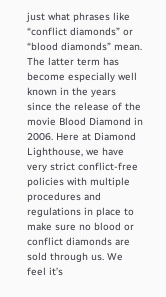just what phrases like “conflict diamonds” or “blood diamonds” mean. The latter term has become especially well known in the years since the release of the movie Blood Diamond in 2006. Here at Diamond Lighthouse, we have very strict conflict-free policies with multiple procedures and regulations in place to make sure no blood or conflict diamonds are sold through us. We feel it’s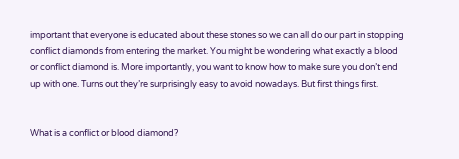important that everyone is educated about these stones so we can all do our part in stopping conflict diamonds from entering the market. You might be wondering what exactly a blood or conflict diamond is. More importantly, you want to know how to make sure you don’t end up with one. Turns out they’re surprisingly easy to avoid nowadays. But first things first.


What is a conflict or blood diamond?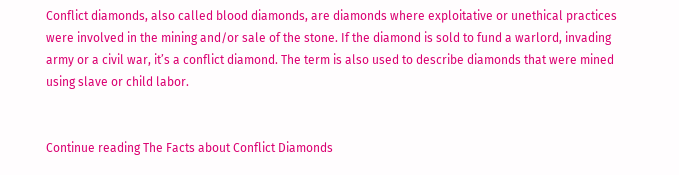Conflict diamonds, also called blood diamonds, are diamonds where exploitative or unethical practices were involved in the mining and/or sale of the stone. If the diamond is sold to fund a warlord, invading army or a civil war, it’s a conflict diamond. The term is also used to describe diamonds that were mined using slave or child labor.


Continue reading The Facts about Conflict Diamonds